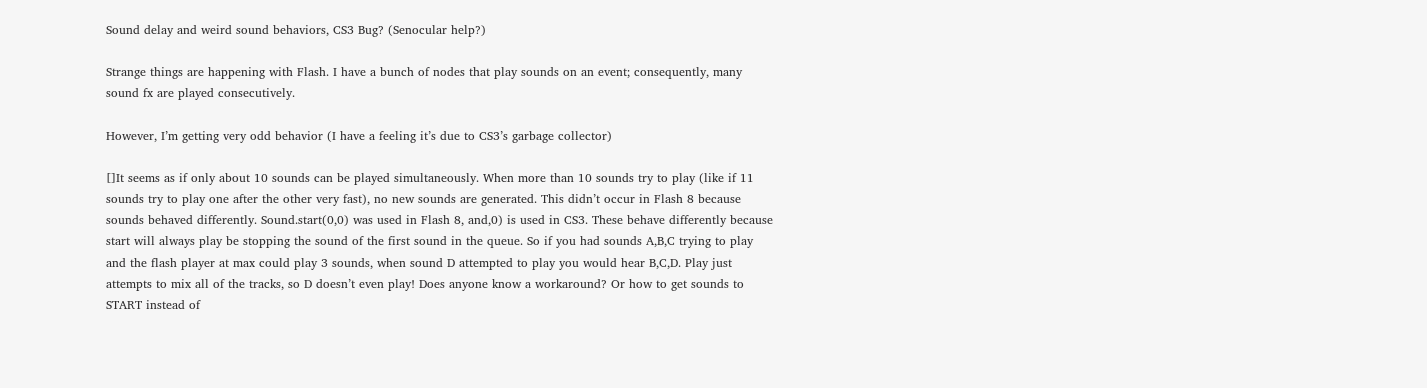Sound delay and weird sound behaviors, CS3 Bug? (Senocular help?)

Strange things are happening with Flash. I have a bunch of nodes that play sounds on an event; consequently, many sound fx are played consecutively.

However, I’m getting very odd behavior (I have a feeling it’s due to CS3’s garbage collector)

[]It seems as if only about 10 sounds can be played simultaneously. When more than 10 sounds try to play (like if 11 sounds try to play one after the other very fast), no new sounds are generated. This didn’t occur in Flash 8 because sounds behaved differently. Sound.start(0,0) was used in Flash 8, and,0) is used in CS3. These behave differently because start will always play be stopping the sound of the first sound in the queue. So if you had sounds A,B,C trying to play and the flash player at max could play 3 sounds, when sound D attempted to play you would hear B,C,D. Play just attempts to mix all of the tracks, so D doesn’t even play! Does anyone know a workaround? Or how to get sounds to START instead of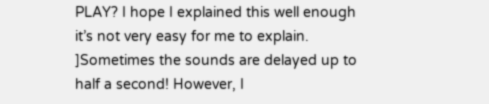PLAY? I hope I explained this well enough it’s not very easy for me to explain.
]Sometimes the sounds are delayed up to half a second! However, I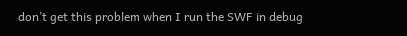don’t get this problem when I run the SWF in debug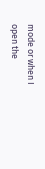mode or when I open the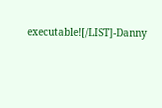executable![/LIST]-Danny